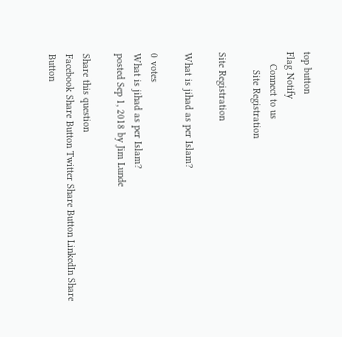top button
Flag Notify
    Connect to us
      Site Registration

Site Registration

What is jihad as per Islam?

0 votes
What is jihad as per Islam?
posted Sep 1, 2018 by Jim Lunde

Share this question
Facebook Share Button Twitter Share Button LinkedIn Share Button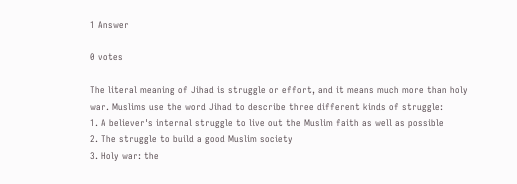1 Answer

0 votes

The literal meaning of Jihad is struggle or effort, and it means much more than holy war. Muslims use the word Jihad to describe three different kinds of struggle:
1. A believer's internal struggle to live out the Muslim faith as well as possible
2. The struggle to build a good Muslim society
3. Holy war: the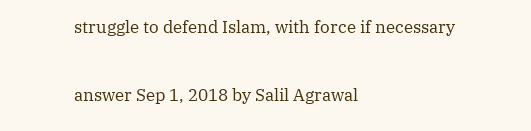struggle to defend Islam, with force if necessary

answer Sep 1, 2018 by Salil Agrawal